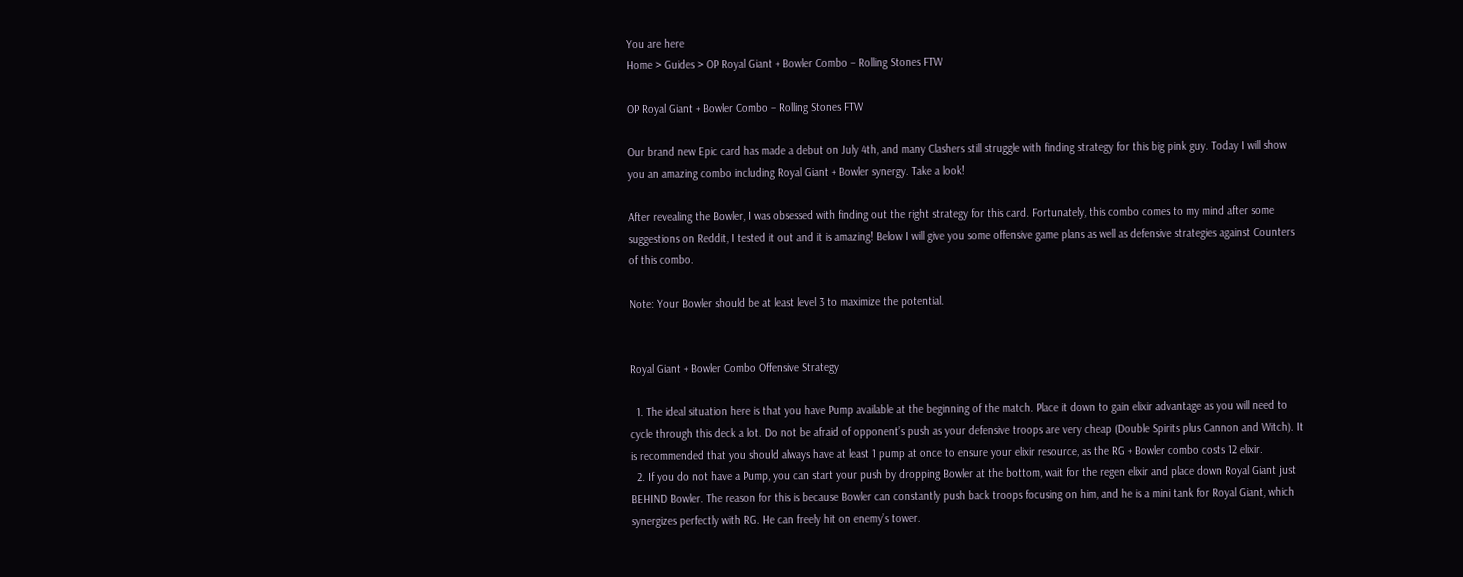You are here
Home > Guides > OP Royal Giant + Bowler Combo – Rolling Stones FTW

OP Royal Giant + Bowler Combo – Rolling Stones FTW

Our brand new Epic card has made a debut on July 4th, and many Clashers still struggle with finding strategy for this big pink guy. Today I will show you an amazing combo including Royal Giant + Bowler synergy. Take a look!

After revealing the Bowler, I was obsessed with finding out the right strategy for this card. Fortunately, this combo comes to my mind after some suggestions on Reddit, I tested it out and it is amazing! Below I will give you some offensive game plans as well as defensive strategies against Counters of this combo.

Note: Your Bowler should be at least level 3 to maximize the potential.


Royal Giant + Bowler Combo Offensive Strategy

  1. The ideal situation here is that you have Pump available at the beginning of the match. Place it down to gain elixir advantage as you will need to cycle through this deck a lot. Do not be afraid of opponent’s push as your defensive troops are very cheap (Double Spirits plus Cannon and Witch). It is recommended that you should always have at least 1 pump at once to ensure your elixir resource, as the RG + Bowler combo costs 12 elixir.
  2. If you do not have a Pump, you can start your push by dropping Bowler at the bottom, wait for the regen elixir and place down Royal Giant just BEHIND Bowler. The reason for this is because Bowler can constantly push back troops focusing on him, and he is a mini tank for Royal Giant, which synergizes perfectly with RG. He can freely hit on enemy’s tower.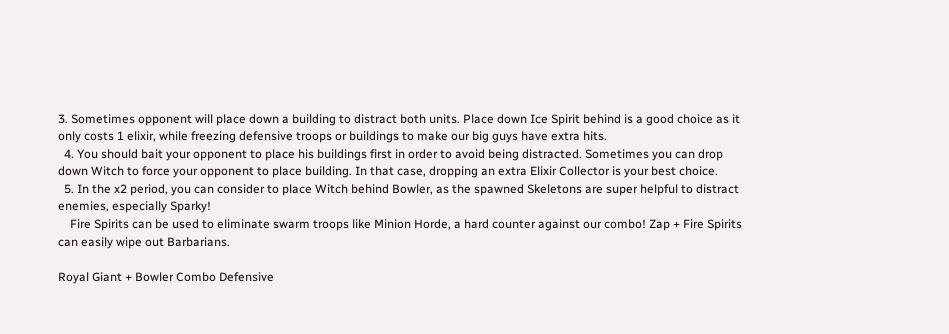3. Sometimes opponent will place down a building to distract both units. Place down Ice Spirit behind is a good choice as it only costs 1 elixir, while freezing defensive troops or buildings to make our big guys have extra hits.
  4. You should bait your opponent to place his buildings first in order to avoid being distracted. Sometimes you can drop down Witch to force your opponent to place building. In that case, dropping an extra Elixir Collector is your best choice.
  5. In the x2 period, you can consider to place Witch behind Bowler, as the spawned Skeletons are super helpful to distract enemies, especially Sparky!
    Fire Spirits can be used to eliminate swarm troops like Minion Horde, a hard counter against our combo! Zap + Fire Spirits can easily wipe out Barbarians.

Royal Giant + Bowler Combo Defensive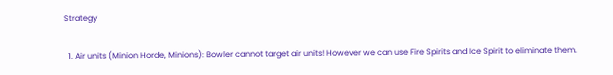Strategy

  1. Air units (Minion Horde, Minions): Bowler cannot target air units! However we can use Fire Spirits and Ice Spirit to eliminate them.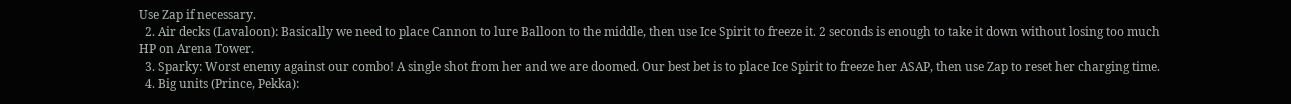Use Zap if necessary.
  2. Air decks (Lavaloon): Basically we need to place Cannon to lure Balloon to the middle, then use Ice Spirit to freeze it. 2 seconds is enough to take it down without losing too much HP on Arena Tower.
  3. Sparky: Worst enemy against our combo! A single shot from her and we are doomed. Our best bet is to place Ice Spirit to freeze her ASAP, then use Zap to reset her charging time.
  4. Big units (Prince, Pekka):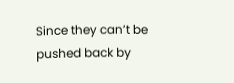Since they can’t be pushed back by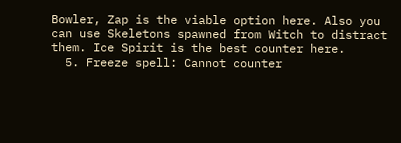Bowler, Zap is the viable option here. Also you can use Skeletons spawned from Witch to distract them. Ice Spirit is the best counter here.
  5. Freeze spell: Cannot counter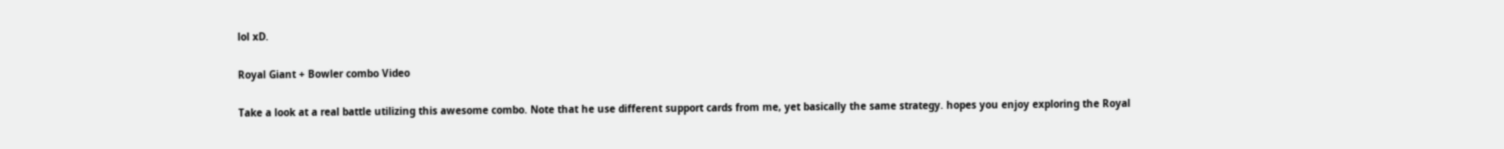lol xD.

Royal Giant + Bowler combo Video

Take a look at a real battle utilizing this awesome combo. Note that he use different support cards from me, yet basically the same strategy. hopes you enjoy exploring the Royal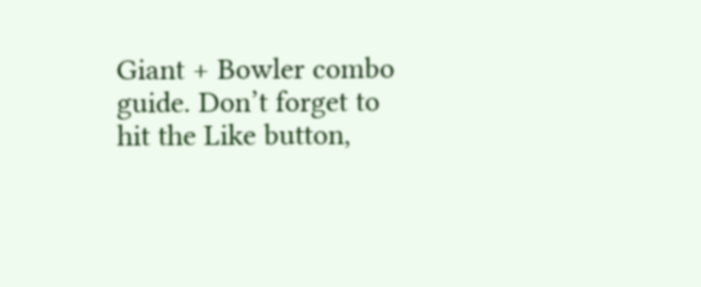Giant + Bowler combo guide. Don’t forget to hit the Like button,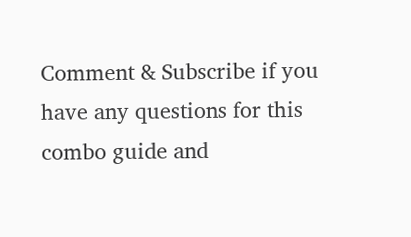Comment & Subscribe if you have any questions for this combo guide and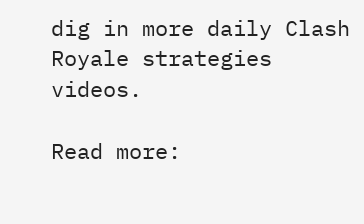dig in more daily Clash Royale strategies videos.

Read more: